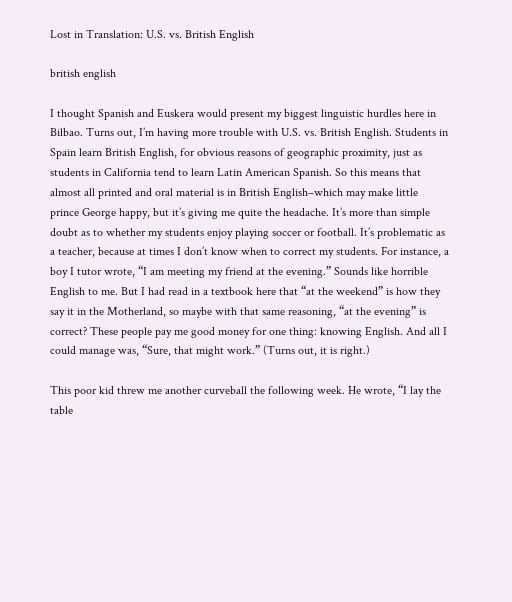Lost in Translation: U.S. vs. British English

british english

I thought Spanish and Euskera would present my biggest linguistic hurdles here in Bilbao. Turns out, I’m having more trouble with U.S. vs. British English. Students in Spain learn British English, for obvious reasons of geographic proximity, just as students in California tend to learn Latin American Spanish. So this means that almost all printed and oral material is in British English–which may make little prince George happy, but it’s giving me quite the headache. It’s more than simple doubt as to whether my students enjoy playing soccer or football. It’s problematic as a teacher, because at times I don’t know when to correct my students. For instance, a boy I tutor wrote, “I am meeting my friend at the evening.” Sounds like horrible English to me. But I had read in a textbook here that “at the weekend” is how they say it in the Motherland, so maybe with that same reasoning, “at the evening” is correct? These people pay me good money for one thing: knowing English. And all I could manage was, “Sure, that might work.” (Turns out, it is right.)

This poor kid threw me another curveball the following week. He wrote, “I lay the table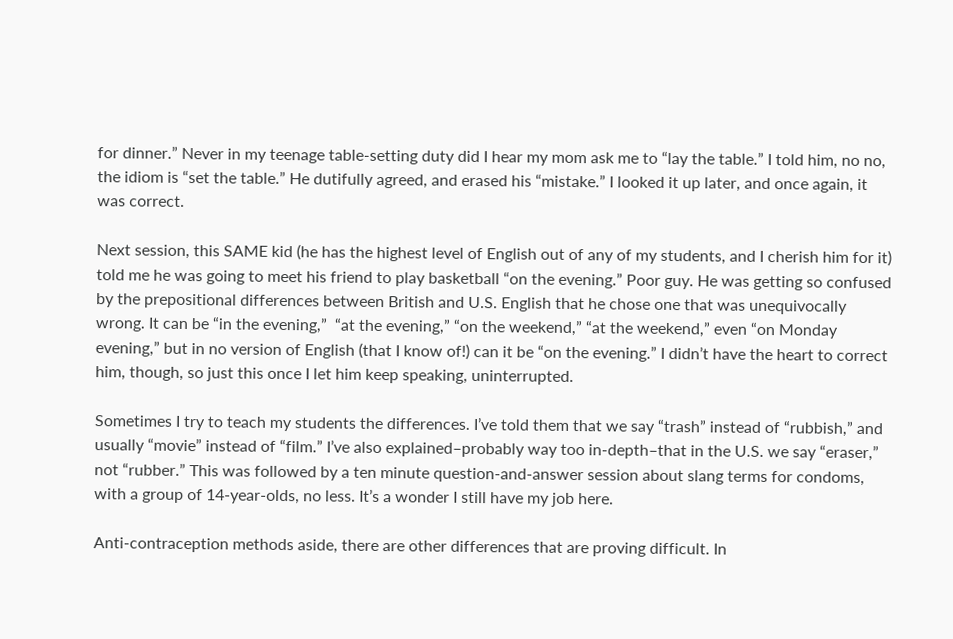for dinner.” Never in my teenage table-setting duty did I hear my mom ask me to “lay the table.” I told him, no no, the idiom is “set the table.” He dutifully agreed, and erased his “mistake.” I looked it up later, and once again, it was correct.

Next session, this SAME kid (he has the highest level of English out of any of my students, and I cherish him for it) told me he was going to meet his friend to play basketball “on the evening.” Poor guy. He was getting so confused by the prepositional differences between British and U.S. English that he chose one that was unequivocally wrong. It can be “in the evening,”  “at the evening,” “on the weekend,” “at the weekend,” even “on Monday evening,” but in no version of English (that I know of!) can it be “on the evening.” I didn’t have the heart to correct him, though, so just this once I let him keep speaking, uninterrupted.

Sometimes I try to teach my students the differences. I’ve told them that we say “trash” instead of “rubbish,” and usually “movie” instead of “film.” I’ve also explained–probably way too in-depth–that in the U.S. we say “eraser,” not “rubber.” This was followed by a ten minute question-and-answer session about slang terms for condoms, with a group of 14-year-olds, no less. It’s a wonder I still have my job here.

Anti-contraception methods aside, there are other differences that are proving difficult. In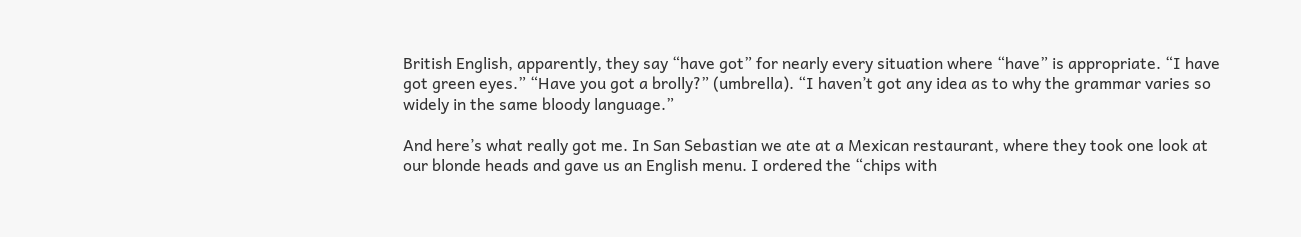British English, apparently, they say “have got” for nearly every situation where “have” is appropriate. “I have got green eyes.” “Have you got a brolly?” (umbrella). “I haven’t got any idea as to why the grammar varies so widely in the same bloody language.”

And here’s what really got me. In San Sebastian we ate at a Mexican restaurant, where they took one look at our blonde heads and gave us an English menu. I ordered the “chips with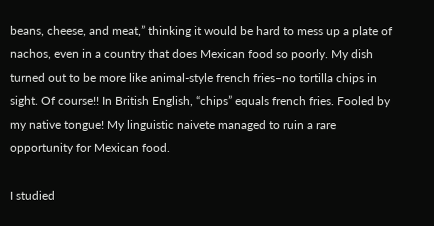beans, cheese, and meat,” thinking it would be hard to mess up a plate of nachos, even in a country that does Mexican food so poorly. My dish turned out to be more like animal-style french fries–no tortilla chips in sight. Of course!! In British English, “chips” equals french fries. Fooled by my native tongue! My linguistic naivete managed to ruin a rare opportunity for Mexican food.

I studied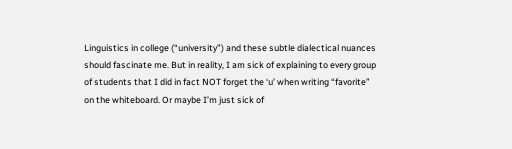Linguistics in college (“university”) and these subtle dialectical nuances should fascinate me. But in reality, I am sick of explaining to every group of students that I did in fact NOT forget the ‘u’ when writing “favorite” on the whiteboard. Or maybe I’m just sick of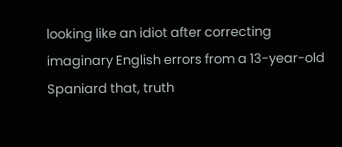looking like an idiot after correcting imaginary English errors from a 13-year-old Spaniard that, truth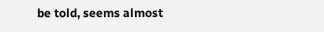be told, seems almost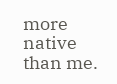more native than me.